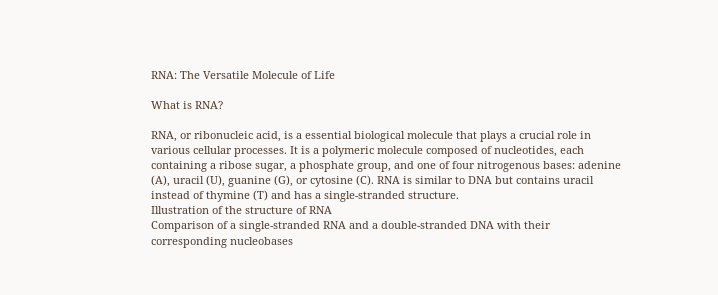RNA: The Versatile Molecule of Life

What is RNA?

RNA, or ribonucleic acid, is a essential biological molecule that plays a crucial role in various cellular processes. It is a polymeric molecule composed of nucleotides, each containing a ribose sugar, a phosphate group, and one of four nitrogenous bases: adenine (A), uracil (U), guanine (G), or cytosine (C). RNA is similar to DNA but contains uracil instead of thymine (T) and has a single-stranded structure.
Illustration of the structure of RNA
Comparison of a single-stranded RNA and a double-stranded DNA with their corresponding nucleobases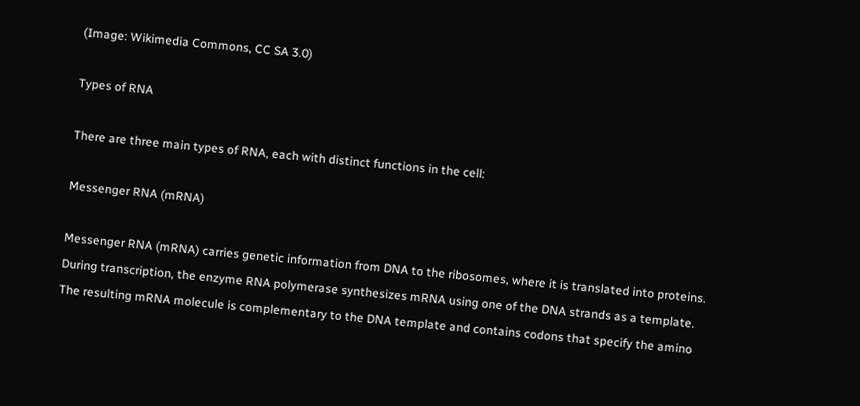(Image: Wikimedia Commons, CC SA 3.0)

Types of RNA

There are three main types of RNA, each with distinct functions in the cell:

Messenger RNA (mRNA)

Messenger RNA (mRNA) carries genetic information from DNA to the ribosomes, where it is translated into proteins. During transcription, the enzyme RNA polymerase synthesizes mRNA using one of the DNA strands as a template. The resulting mRNA molecule is complementary to the DNA template and contains codons that specify the amino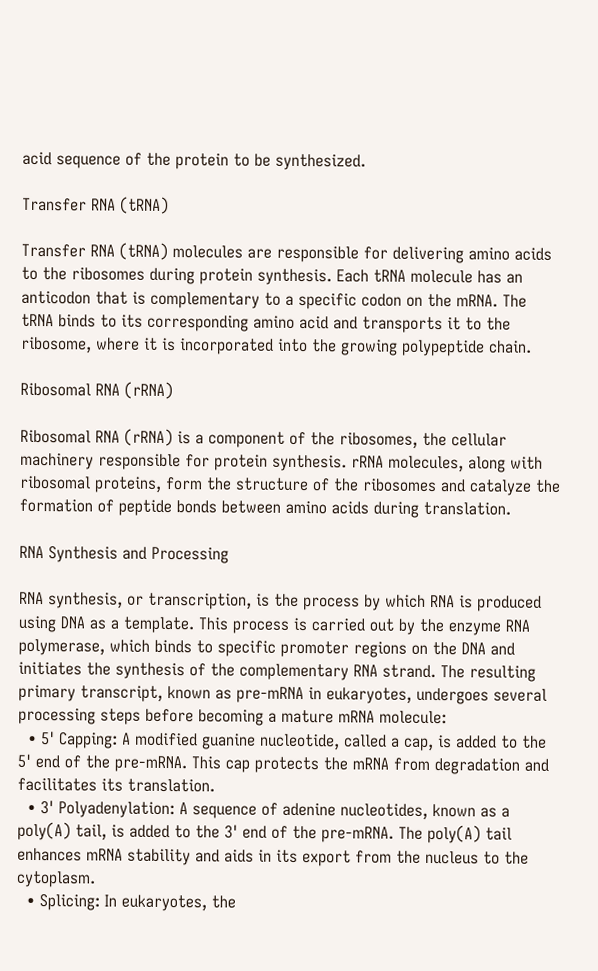acid sequence of the protein to be synthesized.

Transfer RNA (tRNA)

Transfer RNA (tRNA) molecules are responsible for delivering amino acids to the ribosomes during protein synthesis. Each tRNA molecule has an anticodon that is complementary to a specific codon on the mRNA. The tRNA binds to its corresponding amino acid and transports it to the ribosome, where it is incorporated into the growing polypeptide chain.

Ribosomal RNA (rRNA)

Ribosomal RNA (rRNA) is a component of the ribosomes, the cellular machinery responsible for protein synthesis. rRNA molecules, along with ribosomal proteins, form the structure of the ribosomes and catalyze the formation of peptide bonds between amino acids during translation.

RNA Synthesis and Processing

RNA synthesis, or transcription, is the process by which RNA is produced using DNA as a template. This process is carried out by the enzyme RNA polymerase, which binds to specific promoter regions on the DNA and initiates the synthesis of the complementary RNA strand. The resulting primary transcript, known as pre-mRNA in eukaryotes, undergoes several processing steps before becoming a mature mRNA molecule:
  • 5' Capping: A modified guanine nucleotide, called a cap, is added to the 5' end of the pre-mRNA. This cap protects the mRNA from degradation and facilitates its translation.
  • 3' Polyadenylation: A sequence of adenine nucleotides, known as a poly(A) tail, is added to the 3' end of the pre-mRNA. The poly(A) tail enhances mRNA stability and aids in its export from the nucleus to the cytoplasm.
  • Splicing: In eukaryotes, the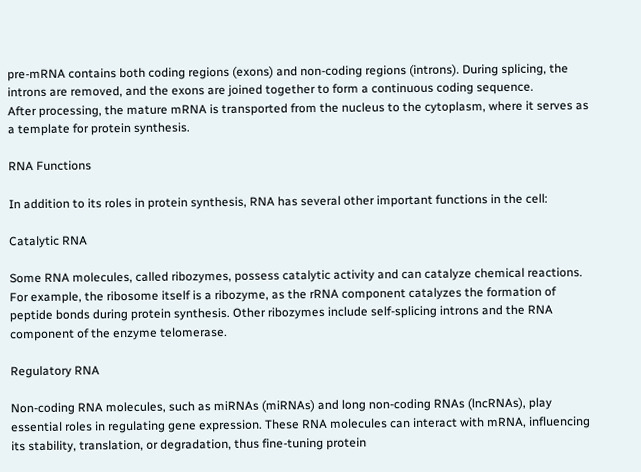pre-mRNA contains both coding regions (exons) and non-coding regions (introns). During splicing, the introns are removed, and the exons are joined together to form a continuous coding sequence.
After processing, the mature mRNA is transported from the nucleus to the cytoplasm, where it serves as a template for protein synthesis.

RNA Functions

In addition to its roles in protein synthesis, RNA has several other important functions in the cell:

Catalytic RNA

Some RNA molecules, called ribozymes, possess catalytic activity and can catalyze chemical reactions. For example, the ribosome itself is a ribozyme, as the rRNA component catalyzes the formation of peptide bonds during protein synthesis. Other ribozymes include self-splicing introns and the RNA component of the enzyme telomerase.

Regulatory RNA

Non-coding RNA molecules, such as miRNAs (miRNAs) and long non-coding RNAs (lncRNAs), play essential roles in regulating gene expression. These RNA molecules can interact with mRNA, influencing its stability, translation, or degradation, thus fine-tuning protein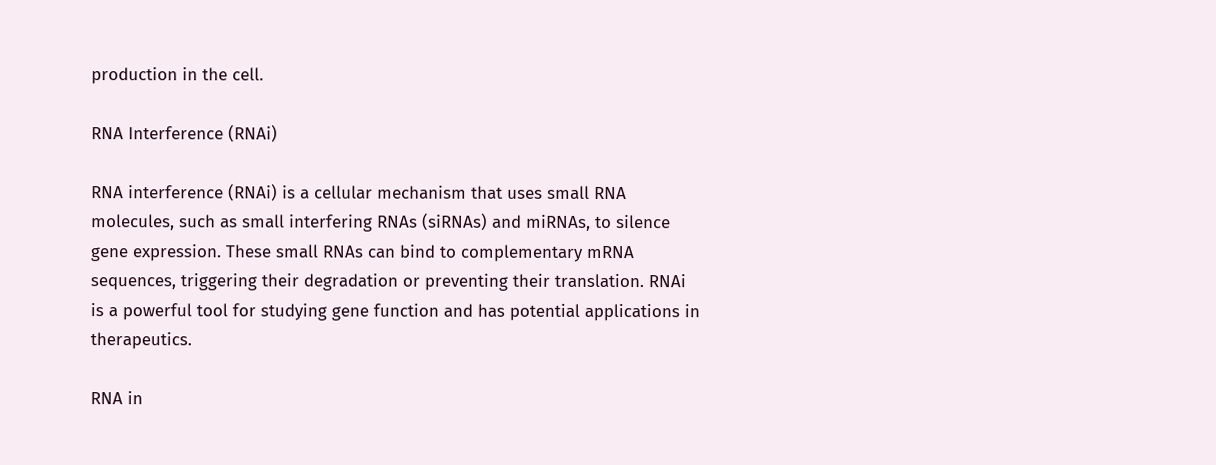production in the cell.

RNA Interference (RNAi)

RNA interference (RNAi) is a cellular mechanism that uses small RNA molecules, such as small interfering RNAs (siRNAs) and miRNAs, to silence gene expression. These small RNAs can bind to complementary mRNA sequences, triggering their degradation or preventing their translation. RNAi is a powerful tool for studying gene function and has potential applications in therapeutics.

RNA in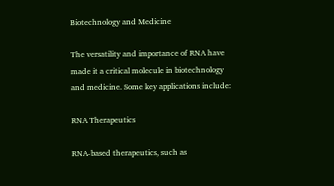Biotechnology and Medicine

The versatility and importance of RNA have made it a critical molecule in biotechnology and medicine. Some key applications include:

RNA Therapeutics

RNA-based therapeutics, such as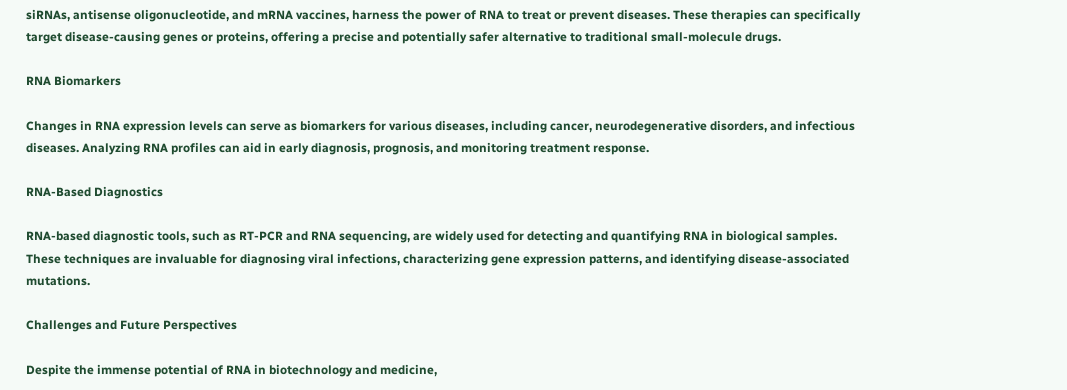siRNAs, antisense oligonucleotide, and mRNA vaccines, harness the power of RNA to treat or prevent diseases. These therapies can specifically target disease-causing genes or proteins, offering a precise and potentially safer alternative to traditional small-molecule drugs.

RNA Biomarkers

Changes in RNA expression levels can serve as biomarkers for various diseases, including cancer, neurodegenerative disorders, and infectious diseases. Analyzing RNA profiles can aid in early diagnosis, prognosis, and monitoring treatment response.

RNA-Based Diagnostics

RNA-based diagnostic tools, such as RT-PCR and RNA sequencing, are widely used for detecting and quantifying RNA in biological samples. These techniques are invaluable for diagnosing viral infections, characterizing gene expression patterns, and identifying disease-associated mutations.

Challenges and Future Perspectives

Despite the immense potential of RNA in biotechnology and medicine,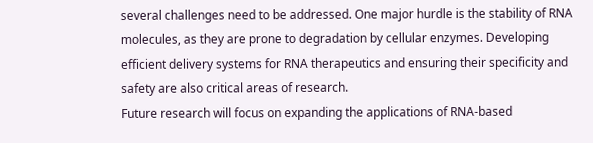several challenges need to be addressed. One major hurdle is the stability of RNA molecules, as they are prone to degradation by cellular enzymes. Developing efficient delivery systems for RNA therapeutics and ensuring their specificity and safety are also critical areas of research.
Future research will focus on expanding the applications of RNA-based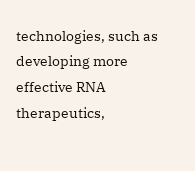technologies, such as developing more effective RNA therapeutics,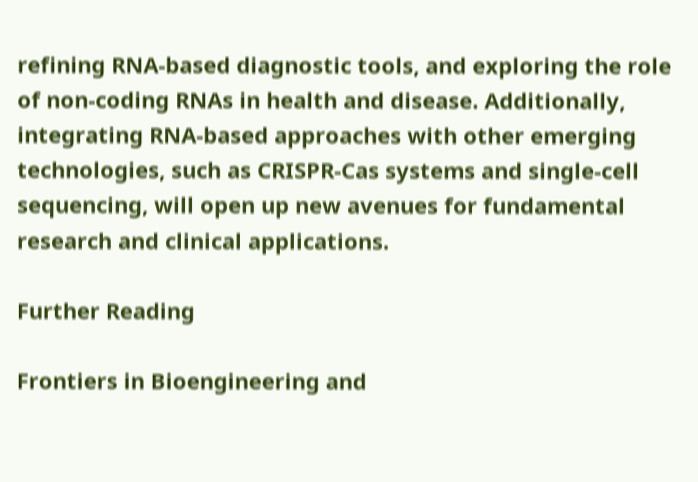refining RNA-based diagnostic tools, and exploring the role of non-coding RNAs in health and disease. Additionally, integrating RNA-based approaches with other emerging technologies, such as CRISPR-Cas systems and single-cell sequencing, will open up new avenues for fundamental research and clinical applications.

Further Reading

Frontiers in Bioengineering and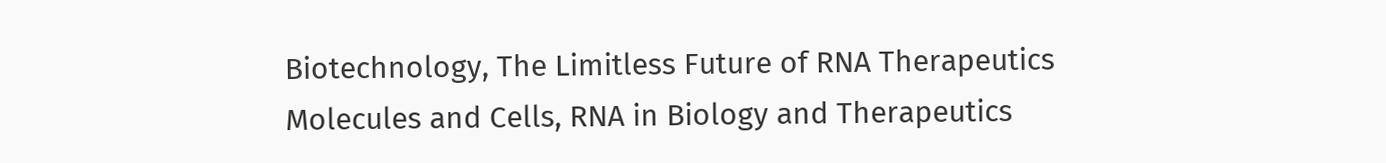Biotechnology, The Limitless Future of RNA Therapeutics
Molecules and Cells, RNA in Biology and Therapeutics